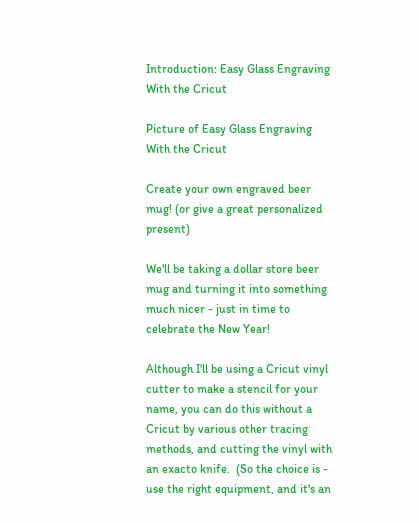Introduction: Easy Glass Engraving With the Cricut

Picture of Easy Glass Engraving With the Cricut

Create your own engraved beer mug! (or give a great personalized present)

We'll be taking a dollar store beer mug and turning it into something much nicer - just in time to celebrate the New Year!

Although I'll be using a Cricut vinyl cutter to make a stencil for your name, you can do this without a Cricut by various other tracing methods, and cutting the vinyl with an exacto knife.  (So the choice is - use the right equipment, and it's an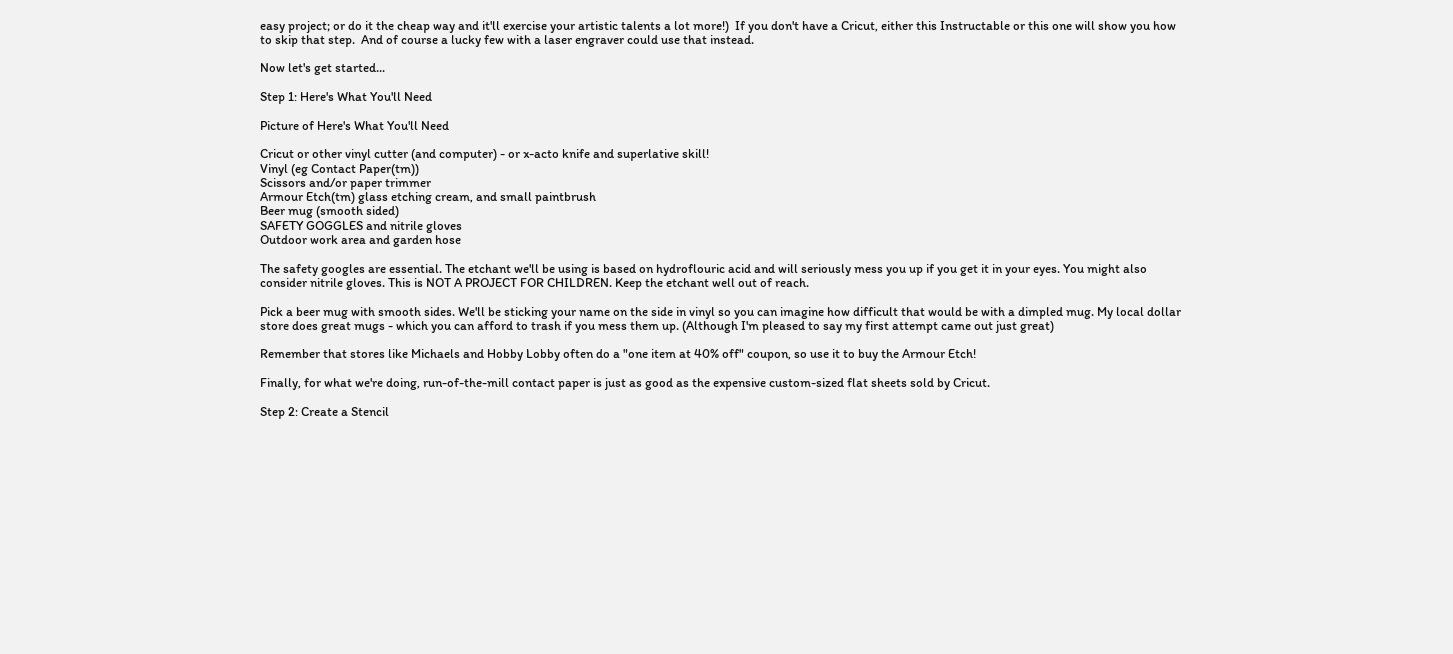easy project; or do it the cheap way and it'll exercise your artistic talents a lot more!)  If you don't have a Cricut, either this Instructable or this one will show you how to skip that step.  And of course a lucky few with a laser engraver could use that instead.

Now let's get started...

Step 1: Here's What You'll Need

Picture of Here's What You'll Need

Cricut or other vinyl cutter (and computer) - or x-acto knife and superlative skill!
Vinyl (eg Contact Paper(tm))
Scissors and/or paper trimmer
Armour Etch(tm) glass etching cream, and small paintbrush
Beer mug (smooth sided)
SAFETY GOGGLES and nitrile gloves
Outdoor work area and garden hose

The safety googles are essential. The etchant we'll be using is based on hydroflouric acid and will seriously mess you up if you get it in your eyes. You might also consider nitrile gloves. This is NOT A PROJECT FOR CHILDREN. Keep the etchant well out of reach.

Pick a beer mug with smooth sides. We'll be sticking your name on the side in vinyl so you can imagine how difficult that would be with a dimpled mug. My local dollar store does great mugs - which you can afford to trash if you mess them up. (Although I'm pleased to say my first attempt came out just great)

Remember that stores like Michaels and Hobby Lobby often do a "one item at 40% off" coupon, so use it to buy the Armour Etch!

Finally, for what we're doing, run-of-the-mill contact paper is just as good as the expensive custom-sized flat sheets sold by Cricut.

Step 2: Create a Stencil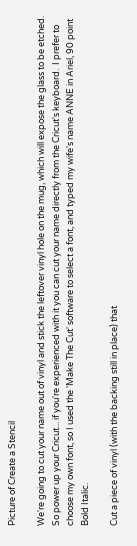Picture of Create a Stencil

We're going to cut your name out of vinyl and stick the leftover vinyl hole on the mug, which will expose the glass to be etched.  So power up your Cricut... if you're experienced with it you can cut your name directly from the Cricut's keyboard.  I prefer to choose my own font, so I used the 'Make The Cut' software to select a font, and typed my wife's name ANNE in Ariel, 90 point Bold Italic.

Cut a piece of vinyl (with the backing still in place) that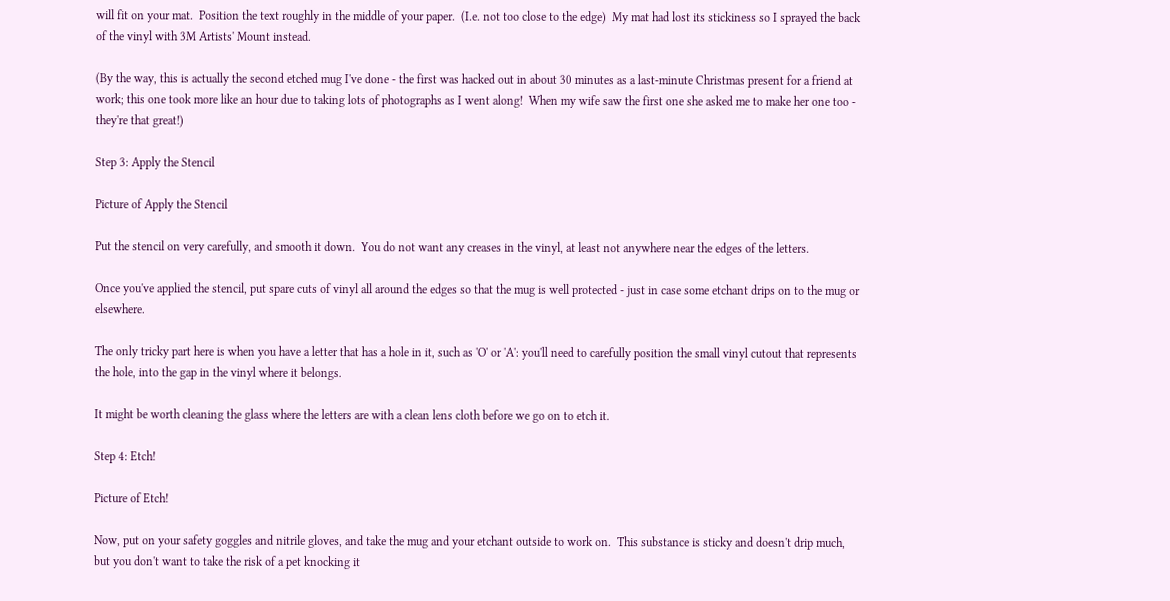will fit on your mat.  Position the text roughly in the middle of your paper.  (I.e. not too close to the edge)  My mat had lost its stickiness so I sprayed the back of the vinyl with 3M Artists' Mount instead.

(By the way, this is actually the second etched mug I've done - the first was hacked out in about 30 minutes as a last-minute Christmas present for a friend at work; this one took more like an hour due to taking lots of photographs as I went along!  When my wife saw the first one she asked me to make her one too - they're that great!)

Step 3: Apply the Stencil

Picture of Apply the Stencil

Put the stencil on very carefully, and smooth it down.  You do not want any creases in the vinyl, at least not anywhere near the edges of the letters.

Once you've applied the stencil, put spare cuts of vinyl all around the edges so that the mug is well protected - just in case some etchant drips on to the mug or elsewhere.

The only tricky part here is when you have a letter that has a hole in it, such as 'O' or 'A': you'll need to carefully position the small vinyl cutout that represents the hole, into the gap in the vinyl where it belongs.

It might be worth cleaning the glass where the letters are with a clean lens cloth before we go on to etch it.

Step 4: Etch!

Picture of Etch!

Now, put on your safety goggles and nitrile gloves, and take the mug and your etchant outside to work on.  This substance is sticky and doesn't drip much, but you don't want to take the risk of a pet knocking it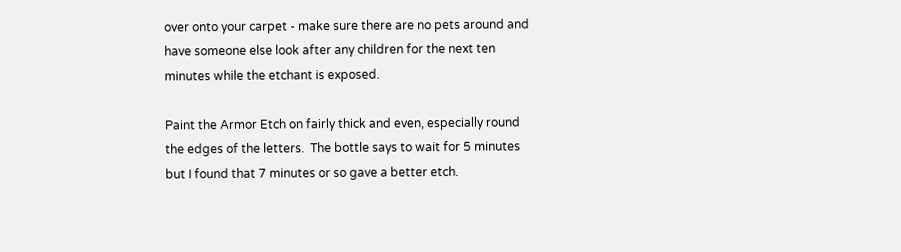over onto your carpet - make sure there are no pets around and have someone else look after any children for the next ten minutes while the etchant is exposed.

Paint the Armor Etch on fairly thick and even, especially round the edges of the letters.  The bottle says to wait for 5 minutes but I found that 7 minutes or so gave a better etch.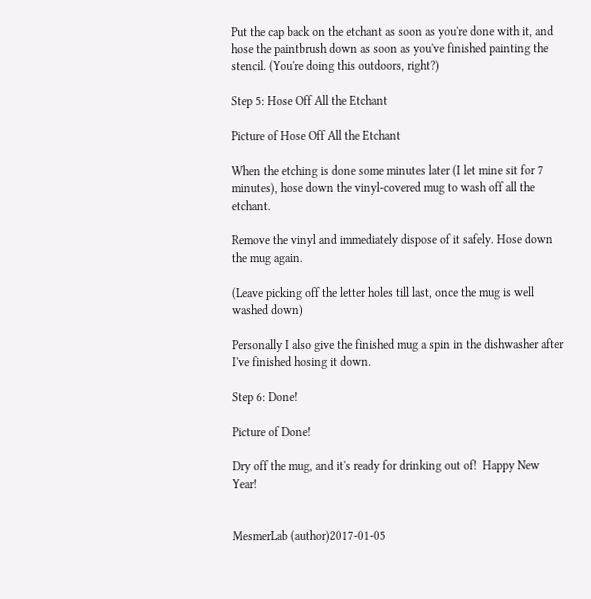Put the cap back on the etchant as soon as you're done with it, and hose the paintbrush down as soon as you've finished painting the stencil. (You're doing this outdoors, right?)

Step 5: Hose Off All the Etchant

Picture of Hose Off All the Etchant

When the etching is done some minutes later (I let mine sit for 7 minutes), hose down the vinyl-covered mug to wash off all the etchant.

Remove the vinyl and immediately dispose of it safely. Hose down the mug again.

(Leave picking off the letter holes till last, once the mug is well washed down)

Personally I also give the finished mug a spin in the dishwasher after I've finished hosing it down.

Step 6: Done!

Picture of Done!

Dry off the mug, and it's ready for drinking out of!  Happy New Year!


MesmerLab (author)2017-01-05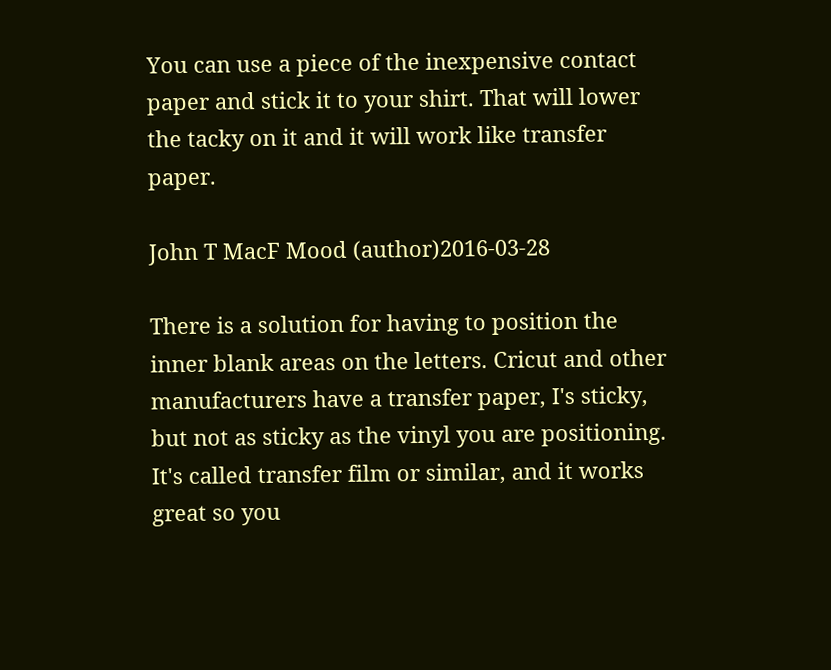You can use a piece of the inexpensive contact paper and stick it to your shirt. That will lower the tacky on it and it will work like transfer paper.

John T MacF Mood (author)2016-03-28

There is a solution for having to position the inner blank areas on the letters. Cricut and other manufacturers have a transfer paper, I's sticky, but not as sticky as the vinyl you are positioning. It's called transfer film or similar, and it works great so you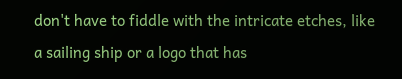don't have to fiddle with the intricate etches, like a sailing ship or a logo that has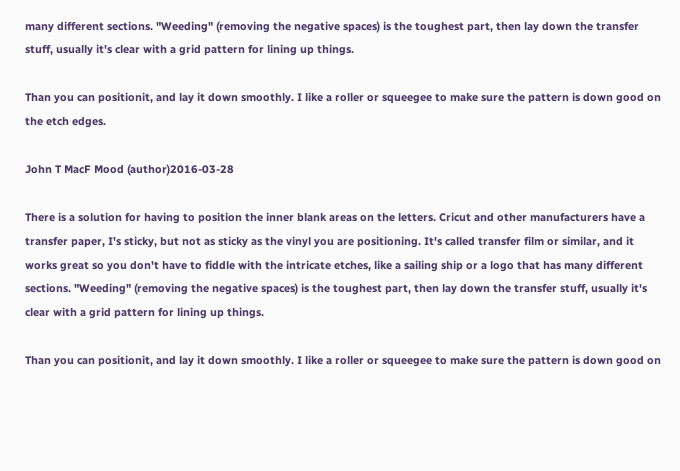many different sections. "Weeding" (removing the negative spaces) is the toughest part, then lay down the transfer stuff, usually it's clear with a grid pattern for lining up things.

Than you can positionit, and lay it down smoothly. I like a roller or squeegee to make sure the pattern is down good on the etch edges.

John T MacF Mood (author)2016-03-28

There is a solution for having to position the inner blank areas on the letters. Cricut and other manufacturers have a transfer paper, I's sticky, but not as sticky as the vinyl you are positioning. It's called transfer film or similar, and it works great so you don't have to fiddle with the intricate etches, like a sailing ship or a logo that has many different sections. "Weeding" (removing the negative spaces) is the toughest part, then lay down the transfer stuff, usually it's clear with a grid pattern for lining up things.

Than you can positionit, and lay it down smoothly. I like a roller or squeegee to make sure the pattern is down good on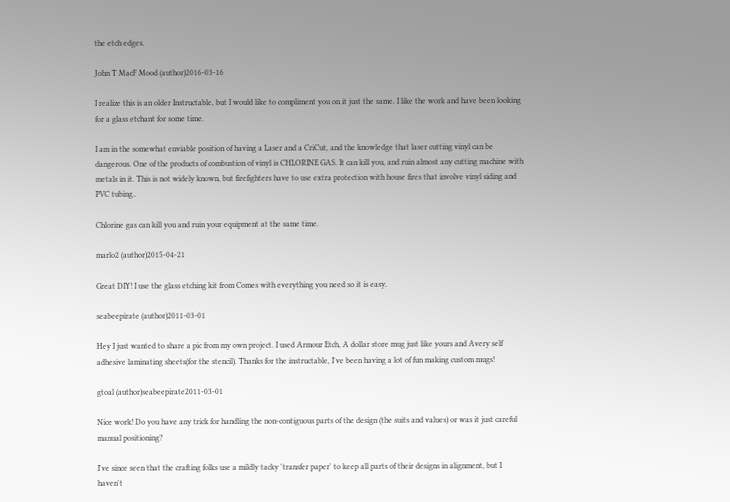the etch edges.

John T MacF Mood (author)2016-03-16

I realize this is an older Instructable, but I would like to compliment you on it just the same. I like the work and have been looking for a glass etchant for some time.

I am in the somewhat enviable position of having a Laser and a CriCut, and the knowledge that laser cutting vinyl can be dangerous. One of the products of combustion of vinyl is CHLORINE GAS. It can kill you, and ruin almost any cutting machine with metals in it. This is not widely known, but firefighters have to use extra protection with house fires that involve vinyl siding and PVC tubing..

Chlorine gas can kill you and ruin your equipment at the same time.

marlo2 (author)2015-04-21

Great DIY! I use the glass etching kit from Comes with everything you need so it is easy.

seabeepirate (author)2011-03-01

Hey I just wanted to share a pic from my own project. I used Armour Etch, A dollar store mug just like yours and Avery self adhesive laminating sheets(for the stencil). Thanks for the instructable, I've been having a lot of fun making custom mugs!

gtoal (author)seabeepirate2011-03-01

Nice work! Do you have any trick for handling the non-contiguous parts of the design (the suits and values) or was it just careful manual positioning?

I've since seen that the crafting folks use a mildly tacky 'transfer paper' to keep all parts of their designs in alignment, but I haven't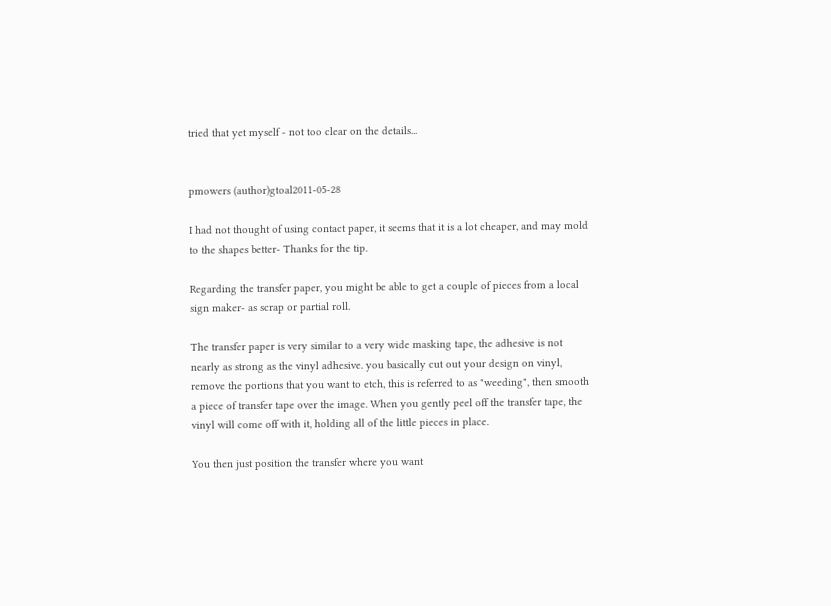tried that yet myself - not too clear on the details...


pmowers (author)gtoal2011-05-28

I had not thought of using contact paper, it seems that it is a lot cheaper, and may mold to the shapes better- Thanks for the tip.

Regarding the transfer paper, you might be able to get a couple of pieces from a local sign maker- as scrap or partial roll.

The transfer paper is very similar to a very wide masking tape, the adhesive is not nearly as strong as the vinyl adhesive. you basically cut out your design on vinyl, remove the portions that you want to etch, this is referred to as "weeding", then smooth a piece of transfer tape over the image. When you gently peel off the transfer tape, the vinyl will come off with it, holding all of the little pieces in place.

You then just position the transfer where you want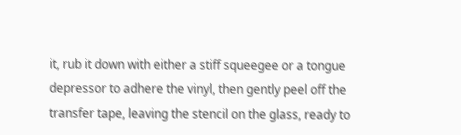it, rub it down with either a stiff squeegee or a tongue depressor to adhere the vinyl, then gently peel off the transfer tape, leaving the stencil on the glass, ready to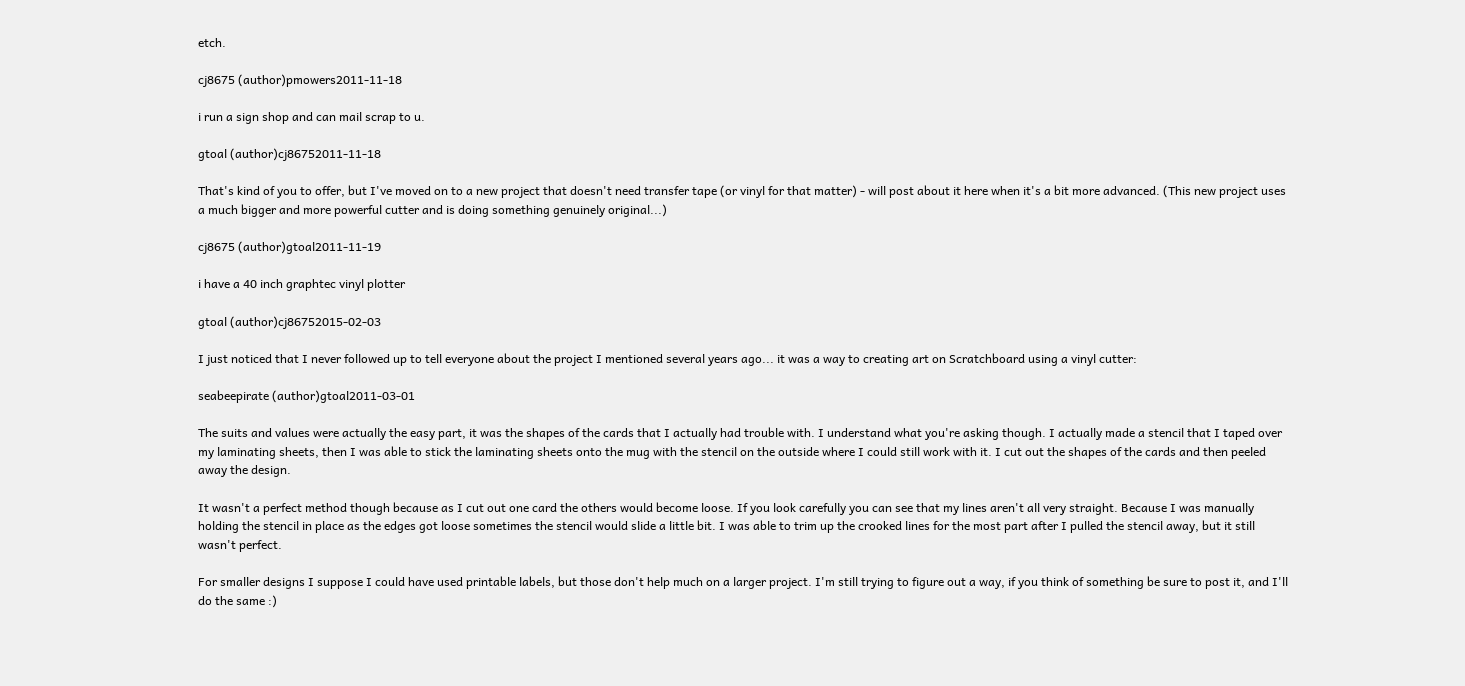etch.

cj8675 (author)pmowers2011-11-18

i run a sign shop and can mail scrap to u.

gtoal (author)cj86752011-11-18

That's kind of you to offer, but I've moved on to a new project that doesn't need transfer tape (or vinyl for that matter) - will post about it here when it's a bit more advanced. (This new project uses a much bigger and more powerful cutter and is doing something genuinely original...)

cj8675 (author)gtoal2011-11-19

i have a 40 inch graphtec vinyl plotter

gtoal (author)cj86752015-02-03

I just noticed that I never followed up to tell everyone about the project I mentioned several years ago... it was a way to creating art on Scratchboard using a vinyl cutter:

seabeepirate (author)gtoal2011-03-01

The suits and values were actually the easy part, it was the shapes of the cards that I actually had trouble with. I understand what you're asking though. I actually made a stencil that I taped over my laminating sheets, then I was able to stick the laminating sheets onto the mug with the stencil on the outside where I could still work with it. I cut out the shapes of the cards and then peeled away the design.

It wasn't a perfect method though because as I cut out one card the others would become loose. If you look carefully you can see that my lines aren't all very straight. Because I was manually holding the stencil in place as the edges got loose sometimes the stencil would slide a little bit. I was able to trim up the crooked lines for the most part after I pulled the stencil away, but it still wasn't perfect.

For smaller designs I suppose I could have used printable labels, but those don't help much on a larger project. I'm still trying to figure out a way, if you think of something be sure to post it, and I'll do the same :)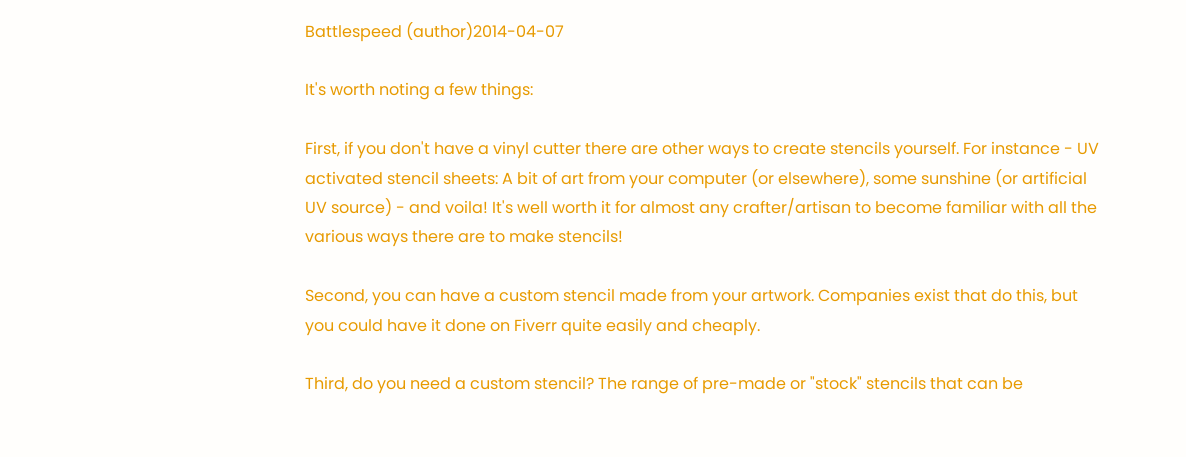Battlespeed (author)2014-04-07

It's worth noting a few things:

First, if you don't have a vinyl cutter there are other ways to create stencils yourself. For instance - UV activated stencil sheets: A bit of art from your computer (or elsewhere), some sunshine (or artificial UV source) - and voila! It's well worth it for almost any crafter/artisan to become familiar with all the various ways there are to make stencils!

Second, you can have a custom stencil made from your artwork. Companies exist that do this, but you could have it done on Fiverr quite easily and cheaply.

Third, do you need a custom stencil? The range of pre-made or "stock" stencils that can be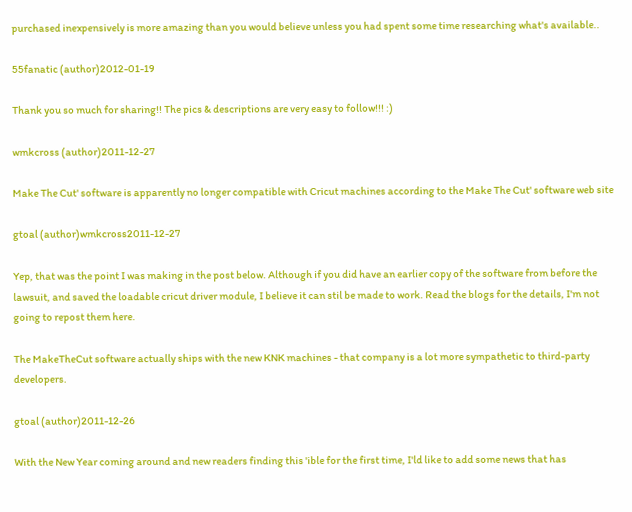purchased inexpensively is more amazing than you would believe unless you had spent some time researching what's available..

55fanatic (author)2012-01-19

Thank you so much for sharing!! The pics & descriptions are very easy to follow!!! :)

wmkcross (author)2011-12-27

Make The Cut' software is apparently no longer compatible with Cricut machines according to the Make The Cut' software web site

gtoal (author)wmkcross2011-12-27

Yep, that was the point I was making in the post below. Although if you did have an earlier copy of the software from before the lawsuit, and saved the loadable cricut driver module, I believe it can stil be made to work. Read the blogs for the details, I'm not going to repost them here.

The MakeTheCut software actually ships with the new KNK machines - that company is a lot more sympathetic to third-party developers.

gtoal (author)2011-12-26

With the New Year coming around and new readers finding this 'ible for the first time, I'ld like to add some news that has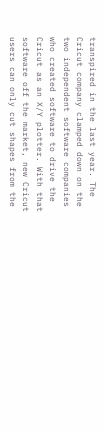transpired in the last year. The Cricut company clamped down on the two independent software companies who created software to drive the Cricut as an X/Y plotter. With that software off the market, new Cricut users can only cut shapes from the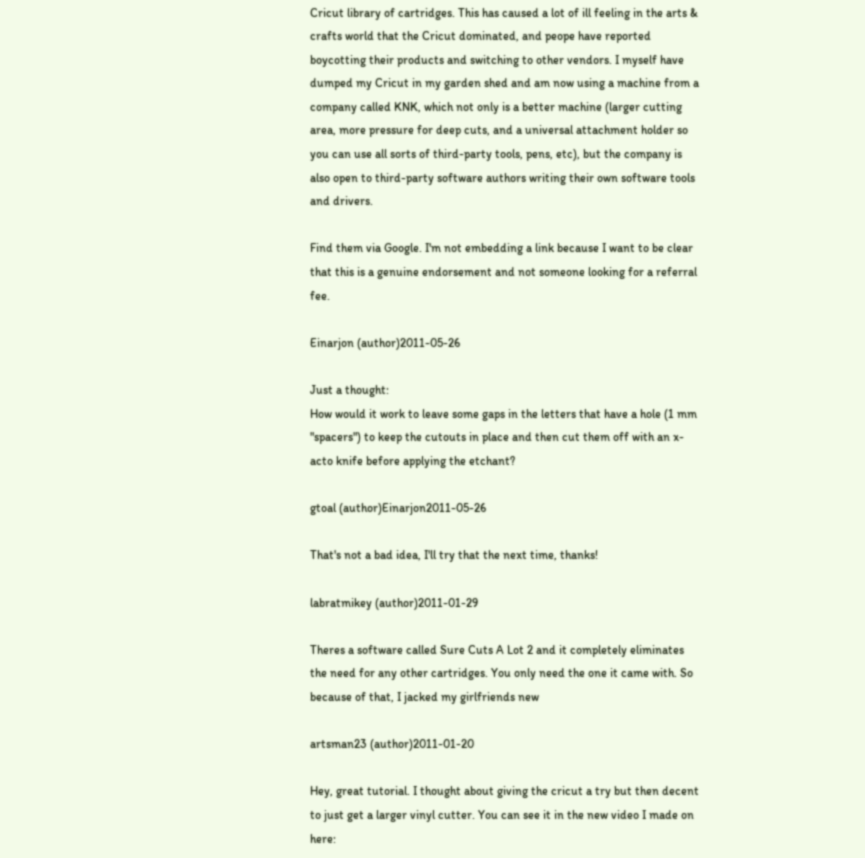Cricut library of cartridges. This has caused a lot of ill feeling in the arts & crafts world that the Cricut dominated, and peope have reported boycotting their products and switching to other vendors. I myself have dumped my Cricut in my garden shed and am now using a machine from a company called KNK, which not only is a better machine (larger cutting area, more pressure for deep cuts, and a universal attachment holder so you can use all sorts of third-party tools, pens, etc), but the company is also open to third-party software authors writing their own software tools and drivers.

Find them via Google. I'm not embedding a link because I want to be clear that this is a genuine endorsement and not someone looking for a referral fee.

Einarjon (author)2011-05-26

Just a thought:
How would it work to leave some gaps in the letters that have a hole (1 mm "spacers") to keep the cutouts in place and then cut them off with an x-acto knife before applying the etchant?

gtoal (author)Einarjon2011-05-26

That's not a bad idea, I'll try that the next time, thanks!

labratmikey (author)2011-01-29

Theres a software called Sure Cuts A Lot 2 and it completely eliminates the need for any other cartridges. You only need the one it came with. So because of that, I jacked my girlfriends new

artsman23 (author)2011-01-20

Hey, great tutorial. I thought about giving the cricut a try but then decent to just get a larger vinyl cutter. You can see it in the new video I made on here: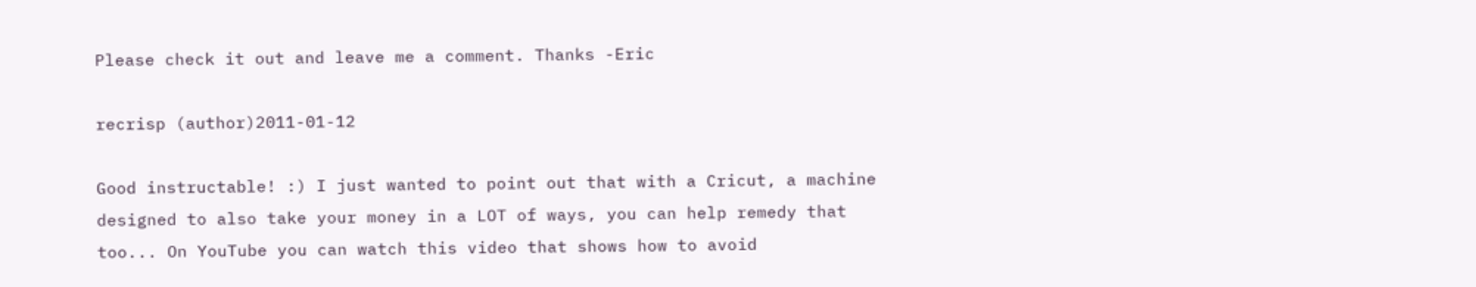Please check it out and leave me a comment. Thanks -Eric

recrisp (author)2011-01-12

Good instructable! :) I just wanted to point out that with a Cricut, a machine designed to also take your money in a LOT of ways, you can help remedy that too... On YouTube you can watch this video that shows how to avoid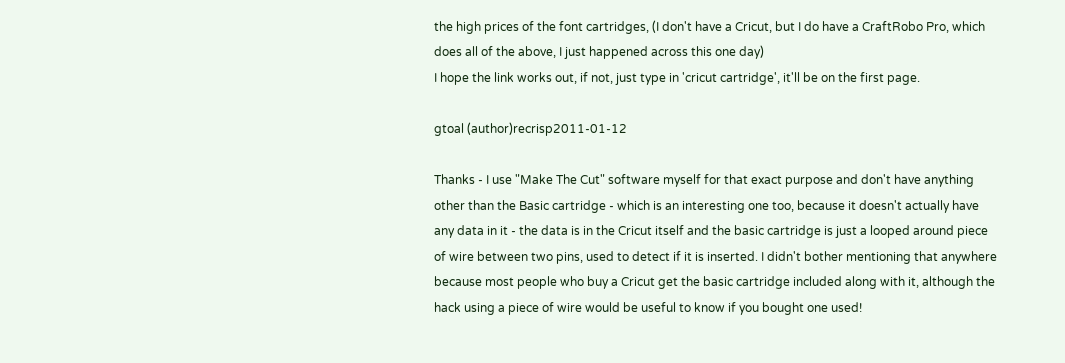the high prices of the font cartridges, (I don't have a Cricut, but I do have a CraftRobo Pro, which does all of the above, I just happened across this one day)
I hope the link works out, if not, just type in 'cricut cartridge', it'll be on the first page.

gtoal (author)recrisp2011-01-12

Thanks - I use "Make The Cut" software myself for that exact purpose and don't have anything other than the Basic cartridge - which is an interesting one too, because it doesn't actually have any data in it - the data is in the Cricut itself and the basic cartridge is just a looped around piece of wire between two pins, used to detect if it is inserted. I didn't bother mentioning that anywhere because most people who buy a Cricut get the basic cartridge included along with it, although the hack using a piece of wire would be useful to know if you bought one used!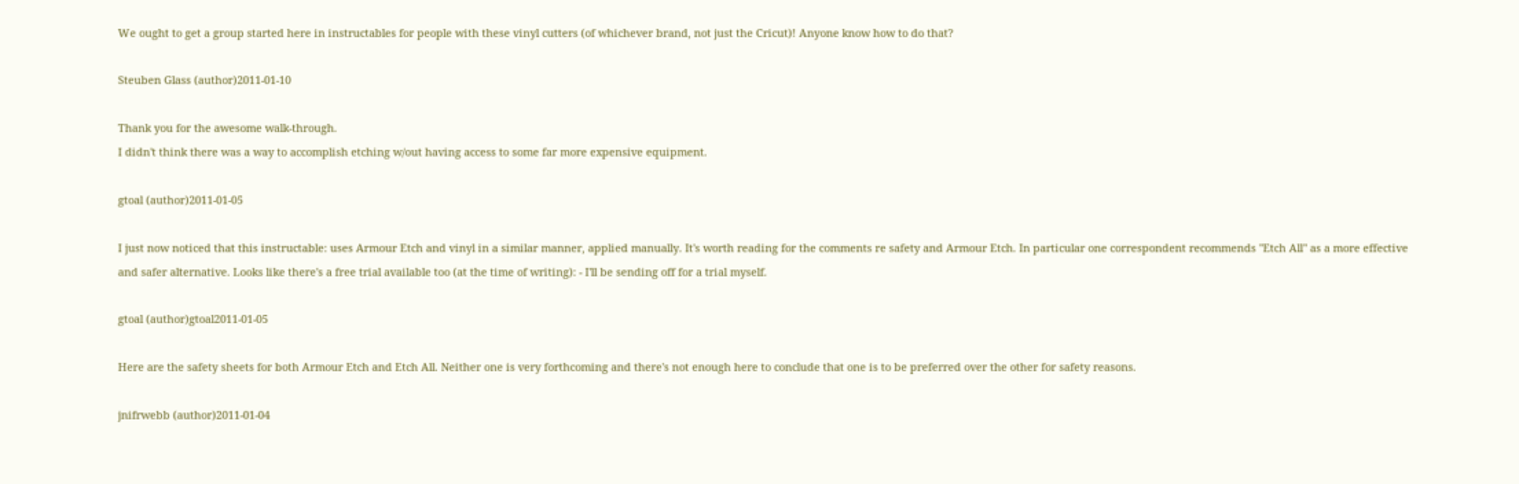We ought to get a group started here in instructables for people with these vinyl cutters (of whichever brand, not just the Cricut)! Anyone know how to do that?

Steuben Glass (author)2011-01-10

Thank you for the awesome walk-through.
I didn't think there was a way to accomplish etching w/out having access to some far more expensive equipment.

gtoal (author)2011-01-05

I just now noticed that this instructable: uses Armour Etch and vinyl in a similar manner, applied manually. It's worth reading for the comments re safety and Armour Etch. In particular one correspondent recommends "Etch All" as a more effective and safer alternative. Looks like there's a free trial available too (at the time of writing): - I'll be sending off for a trial myself.

gtoal (author)gtoal2011-01-05

Here are the safety sheets for both Armour Etch and Etch All. Neither one is very forthcoming and there's not enough here to conclude that one is to be preferred over the other for safety reasons.

jnifrwebb (author)2011-01-04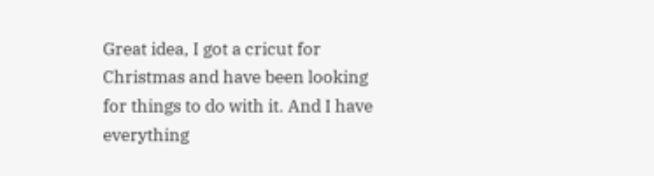Great idea, I got a cricut for Christmas and have been looking for things to do with it. And I have everything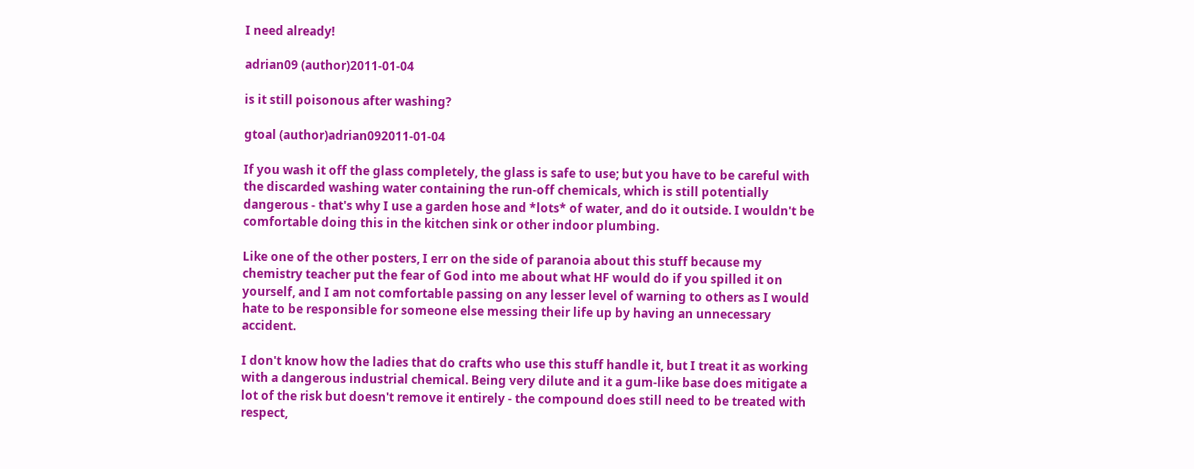I need already!

adrian09 (author)2011-01-04

is it still poisonous after washing?

gtoal (author)adrian092011-01-04

If you wash it off the glass completely, the glass is safe to use; but you have to be careful with the discarded washing water containing the run-off chemicals, which is still potentially dangerous - that's why I use a garden hose and *lots* of water, and do it outside. I wouldn't be comfortable doing this in the kitchen sink or other indoor plumbing.

Like one of the other posters, I err on the side of paranoia about this stuff because my chemistry teacher put the fear of God into me about what HF would do if you spilled it on yourself, and I am not comfortable passing on any lesser level of warning to others as I would hate to be responsible for someone else messing their life up by having an unnecessary accident.

I don't know how the ladies that do crafts who use this stuff handle it, but I treat it as working with a dangerous industrial chemical. Being very dilute and it a gum-like base does mitigate a lot of the risk but doesn't remove it entirely - the compound does still need to be treated with respect,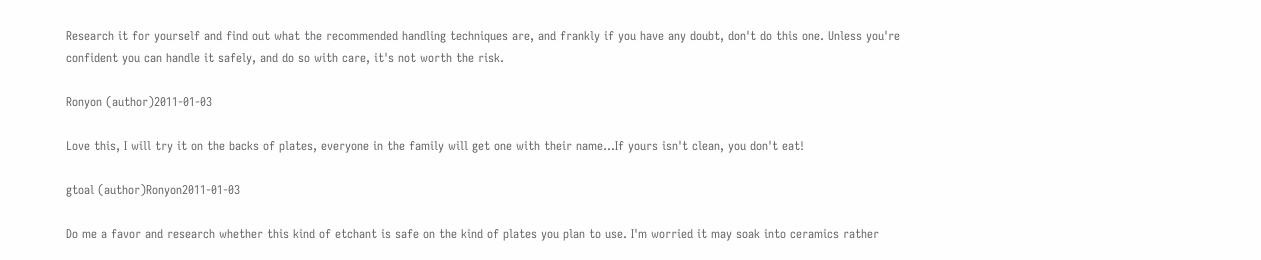Research it for yourself and find out what the recommended handling techniques are, and frankly if you have any doubt, don't do this one. Unless you're confident you can handle it safely, and do so with care, it's not worth the risk.

Ronyon (author)2011-01-03

Love this, I will try it on the backs of plates, everyone in the family will get one with their name...If yours isn't clean, you don't eat!

gtoal (author)Ronyon2011-01-03

Do me a favor and research whether this kind of etchant is safe on the kind of plates you plan to use. I'm worried it may soak into ceramics rather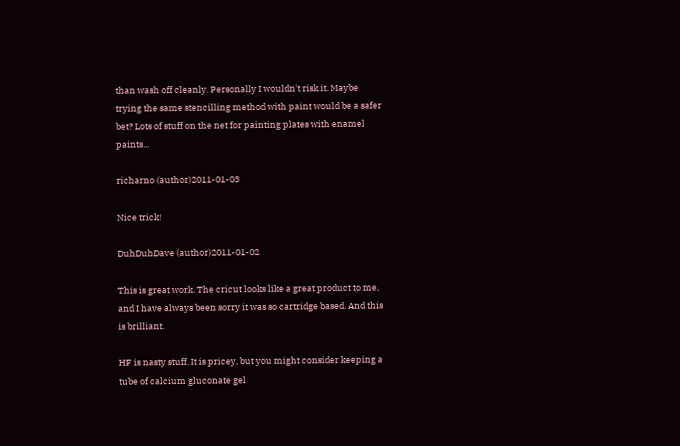than wash off cleanly. Personally I wouldn't risk it. Maybe trying the same stencilling method with paint would be a safer bet? Lots of stuff on the net for painting plates with enamel paints...

richarno (author)2011-01-03

Nice trick!

DuhDuhDave (author)2011-01-02

This is great work. The cricut looks like a great product to me, and I have always been sorry it was so cartridge based. And this is brilliant.

HF is nasty stuff. It is pricey, but you might consider keeping a tube of calcium gluconate gel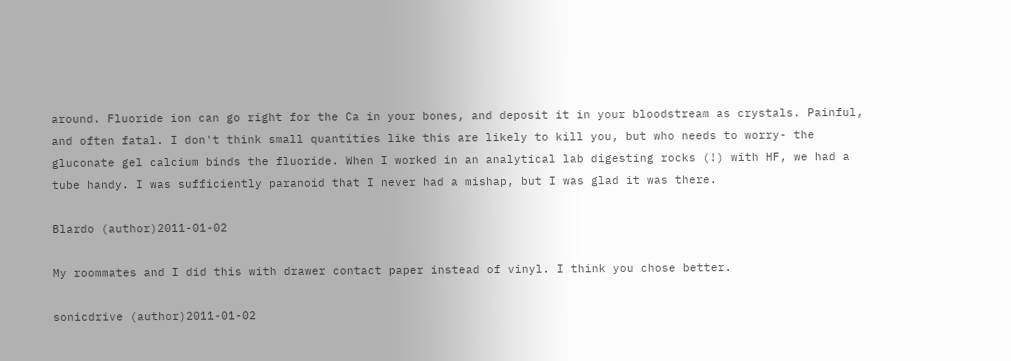around. Fluoride ion can go right for the Ca in your bones, and deposit it in your bloodstream as crystals. Painful, and often fatal. I don't think small quantities like this are likely to kill you, but who needs to worry- the gluconate gel calcium binds the fluoride. When I worked in an analytical lab digesting rocks (!) with HF, we had a tube handy. I was sufficiently paranoid that I never had a mishap, but I was glad it was there.

Blardo (author)2011-01-02

My roommates and I did this with drawer contact paper instead of vinyl. I think you chose better.

sonicdrive (author)2011-01-02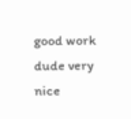good work dude very nice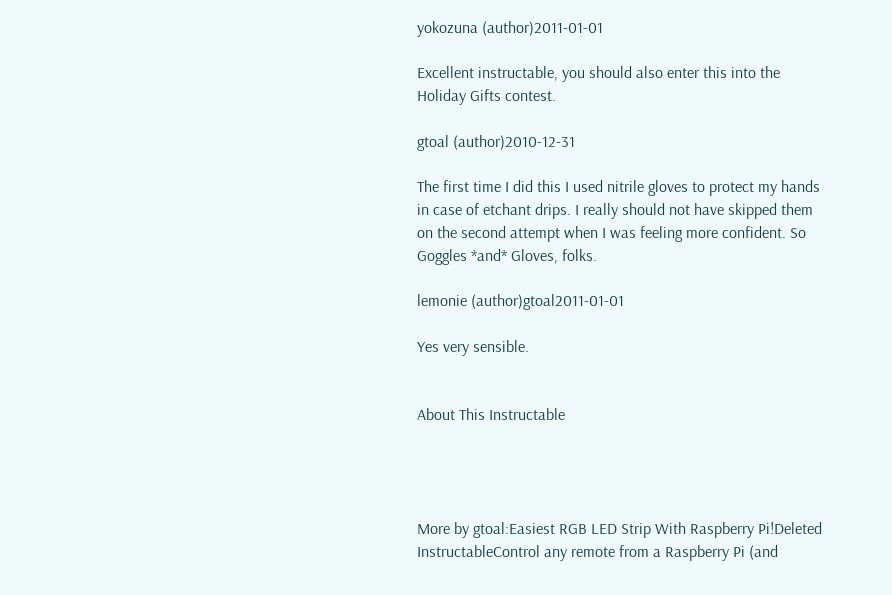yokozuna (author)2011-01-01

Excellent instructable, you should also enter this into the Holiday Gifts contest.

gtoal (author)2010-12-31

The first time I did this I used nitrile gloves to protect my hands in case of etchant drips. I really should not have skipped them on the second attempt when I was feeling more confident. So Goggles *and* Gloves, folks.

lemonie (author)gtoal2011-01-01

Yes very sensible.


About This Instructable




More by gtoal:Easiest RGB LED Strip With Raspberry Pi!Deleted InstructableControl any remote from a Raspberry Pi (and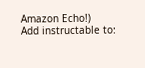Amazon Echo!)
Add instructable to: